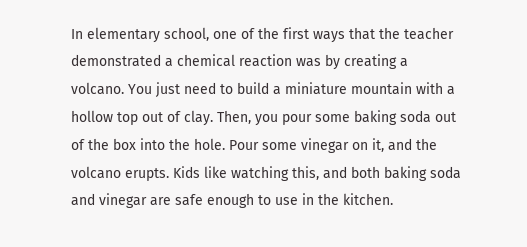In elementary school, one of the first ways that the teacher demonstrated a chemical reaction was by creating a volcano. You just need to build a miniature mountain with a hollow top out of clay. Then, you pour some baking soda out of the box into the hole. Pour some vinegar on it, and the volcano erupts. Kids like watching this, and both baking soda and vinegar are safe enough to use in the kitchen.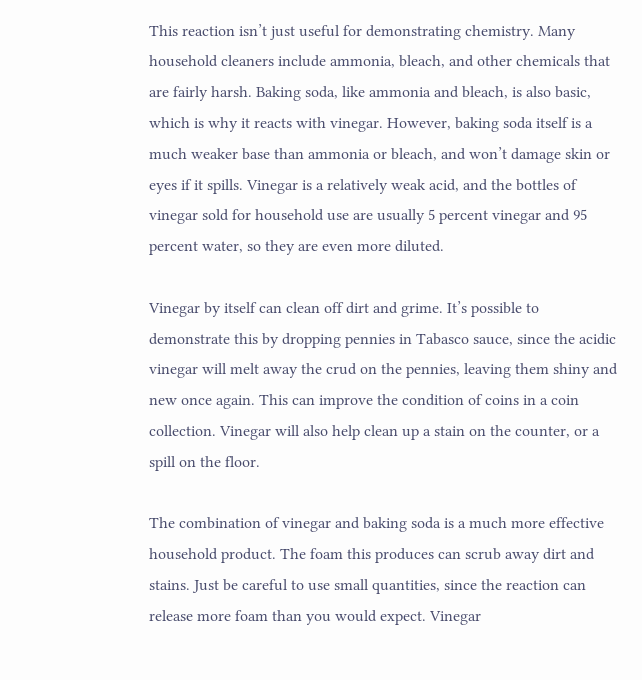This reaction isn’t just useful for demonstrating chemistry. Many household cleaners include ammonia, bleach, and other chemicals that are fairly harsh. Baking soda, like ammonia and bleach, is also basic, which is why it reacts with vinegar. However, baking soda itself is a much weaker base than ammonia or bleach, and won’t damage skin or eyes if it spills. Vinegar is a relatively weak acid, and the bottles of vinegar sold for household use are usually 5 percent vinegar and 95 percent water, so they are even more diluted.

Vinegar by itself can clean off dirt and grime. It’s possible to demonstrate this by dropping pennies in Tabasco sauce, since the acidic vinegar will melt away the crud on the pennies, leaving them shiny and new once again. This can improve the condition of coins in a coin collection. Vinegar will also help clean up a stain on the counter, or a spill on the floor.

The combination of vinegar and baking soda is a much more effective household product. The foam this produces can scrub away dirt and stains. Just be careful to use small quantities, since the reaction can release more foam than you would expect. Vinegar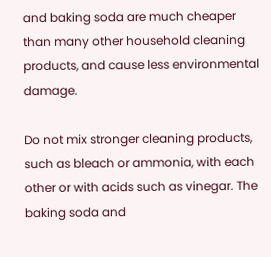and baking soda are much cheaper than many other household cleaning products, and cause less environmental damage.

Do not mix stronger cleaning products, such as bleach or ammonia, with each other or with acids such as vinegar. The baking soda and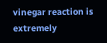vinegar reaction is extremely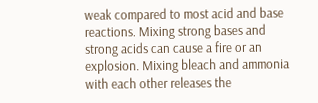weak compared to most acid and base reactions. Mixing strong bases and strong acids can cause a fire or an explosion. Mixing bleach and ammonia with each other releases the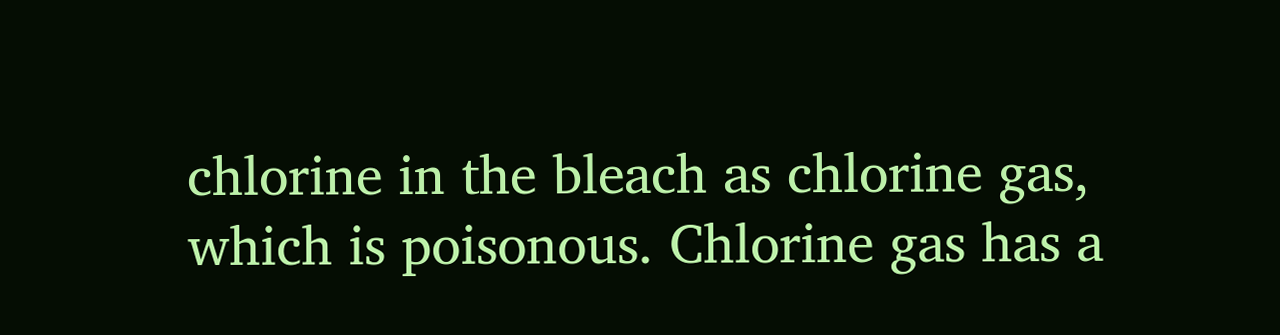chlorine in the bleach as chlorine gas, which is poisonous. Chlorine gas has a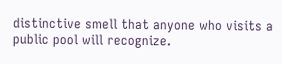distinctive smell that anyone who visits a public pool will recognize.